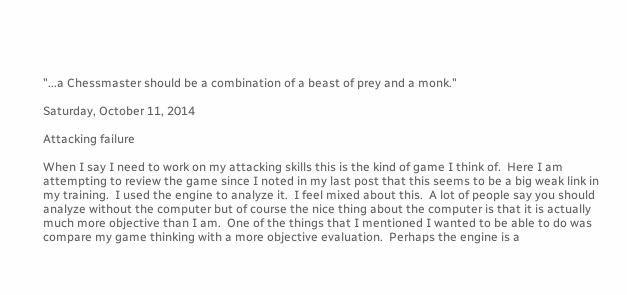"...a Chessmaster should be a combination of a beast of prey and a monk."

Saturday, October 11, 2014

Attacking failure

When I say I need to work on my attacking skills this is the kind of game I think of.  Here I am attempting to review the game since I noted in my last post that this seems to be a big weak link in my training.  I used the engine to analyze it.  I feel mixed about this.  A lot of people say you should analyze without the computer but of course the nice thing about the computer is that it is actually much more objective than I am.  One of the things that I mentioned I wanted to be able to do was compare my game thinking with a more objective evaluation.  Perhaps the engine is a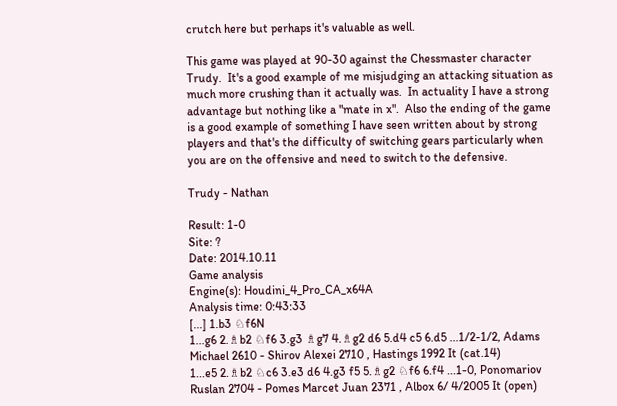crutch here but perhaps it's valuable as well.

This game was played at 90-30 against the Chessmaster character Trudy.  It's a good example of me misjudging an attacking situation as much more crushing than it actually was.  In actuality I have a strong advantage but nothing like a "mate in x".  Also the ending of the game is a good example of something I have seen written about by strong players and that's the difficulty of switching gears particularly when you are on the offensive and need to switch to the defensive.

Trudy - Nathan

Result: 1-0
Site: ?
Date: 2014.10.11
Game analysis
Engine(s): Houdini_4_Pro_CA_x64A
Analysis time: 0:43:33
[...] 1.b3 ♘f6N
1...g6 2.♗b2 ♘f6 3.g3 ♗g7 4.♗g2 d6 5.d4 c5 6.d5 ...1/2-1/2, Adams Michael 2610 - Shirov Alexei 2710 , Hastings 1992 It (cat.14)
1...e5 2.♗b2 ♘c6 3.e3 d6 4.g3 f5 5.♗g2 ♘f6 6.f4 ...1-0, Ponomariov Ruslan 2704 - Pomes Marcet Juan 2371 , Albox 6/ 4/2005 It (open)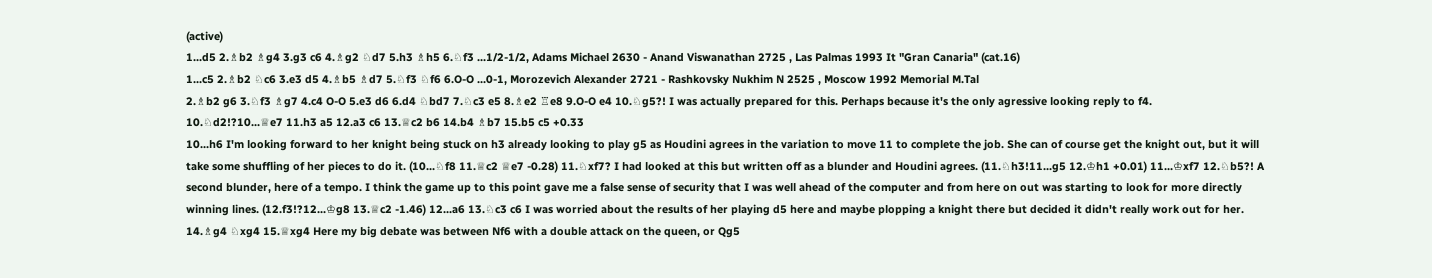(active)
1...d5 2.♗b2 ♗g4 3.g3 c6 4.♗g2 ♘d7 5.h3 ♗h5 6.♘f3 ...1/2-1/2, Adams Michael 2630 - Anand Viswanathan 2725 , Las Palmas 1993 It "Gran Canaria" (cat.16)
1...c5 2.♗b2 ♘c6 3.e3 d5 4.♗b5 ♗d7 5.♘f3 ♘f6 6.O-O ...0-1, Morozevich Alexander 2721 - Rashkovsky Nukhim N 2525 , Moscow 1992 Memorial M.Tal
2.♗b2 g6 3.♘f3 ♗g7 4.c4 O-O 5.e3 d6 6.d4 ♘bd7 7.♘c3 e5 8.♗e2 ♖e8 9.O-O e4 10.♘g5?! I was actually prepared for this. Perhaps because it's the only agressive looking reply to f4.
10.♘d2!?10...♕e7 11.h3 a5 12.a3 c6 13.♕c2 b6 14.b4 ♗b7 15.b5 c5 +0.33
10...h6 I'm looking forward to her knight being stuck on h3 already looking to play g5 as Houdini agrees in the variation to move 11 to complete the job. She can of course get the knight out, but it will take some shuffling of her pieces to do it. (10...♘f8 11.♕c2 ♕e7 -0.28) 11.♘xf7? I had looked at this but written off as a blunder and Houdini agrees. (11.♘h3!11...g5 12.♔h1 +0.01) 11...♔xf7 12.♘b5?! A second blunder, here of a tempo. I think the game up to this point gave me a false sense of security that I was well ahead of the computer and from here on out was starting to look for more directly winning lines. (12.f3!?12...♔g8 13.♕c2 -1.46) 12...a6 13.♘c3 c6 I was worried about the results of her playing d5 here and maybe plopping a knight there but decided it didn't really work out for her. 14.♗g4 ♘xg4 15.♕xg4 Here my big debate was between Nf6 with a double attack on the queen, or Qg5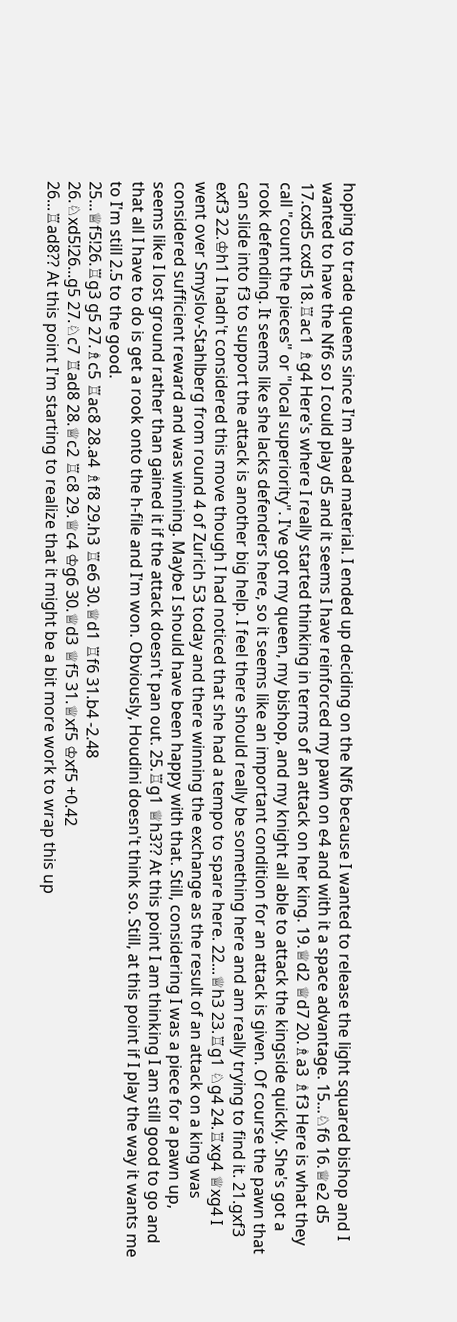hoping to trade queens since I'm ahead material. I ended up deciding on the Nf6 because I wanted to release the light squared bishop and I wanted to have the Nf6 so I could play d5 and it seems I have reinforced my pawn on e4 and with it a space advantage. 15...♘f6 16.♕e2 d5 17.cxd5 cxd5 18.♖ac1 ♗g4 Here's where I really started thinking in terms of an attack on her king. 19.♕d2 ♕d7 20.♗a3 ♗f3 Here is what they call "count the pieces" or "local superiority". I've got my queen, my bishop, and my knight all able to attack the kingside quickly. She's got a rook defending. It seems like she lacks defenders here, so it seems like an important condition for an attack is given. Of course the pawn that can slide into f3 to support the attack is another big help. I feel there should really be something here and am really trying to find it. 21.gxf3 exf3 22.♔h1 I hadn't considered this move though I had noticed that she had a tempo to spare here. 22...♕h3 23.♖g1 ♘g4 24.♖xg4 ♕xg4 I went over Smyslov-Stahlberg from round 4 of Zurich 53 today and there winning the exchange as the result of an attack on a king was considered sufficient reward and was winning. Maybe I should have been happy with that. Still, considering I was a piece for a pawn up, seems like I lost ground rather than gained it if the attack doesn't pan out. 25.♖g1 ♕h3?? At this point I am thinking I am still good to go and that all I have to do is get a rook onto the h-file and I'm won. Obviously, Houdini doesn't think so. Still, at this point if I play the way it wants me to I'm still 2.5 to the good.
25...♕f5!26.♖g3 g5 27.♗c5 ♖ac8 28.a4 ♗f8 29.h3 ♖e6 30.♕d1 ♖f6 31.b4 -2.48
26.♘xd5!26...g5 27.♘c7 ♖ad8 28.♕c2 ♖c8 29.♕c4 ♔g6 30.♕d3 ♕f5 31.♕xf5 ♔xf5 +0.42
26...♖ad8?? At this point I'm starting to realize that it might be a bit more work to wrap this up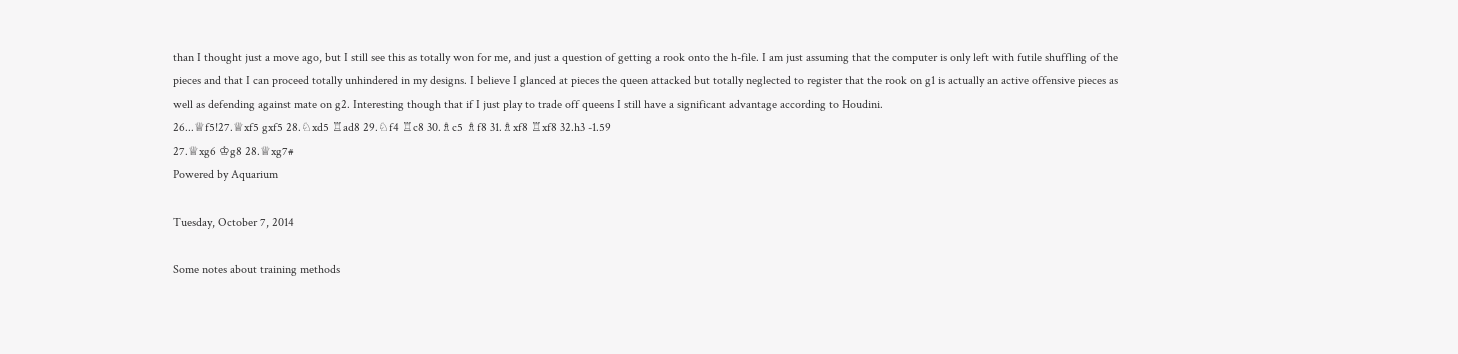than I thought just a move ago, but I still see this as totally won for me, and just a question of getting a rook onto the h-file. I am just assuming that the computer is only left with futile shuffling of the pieces and that I can proceed totally unhindered in my designs. I believe I glanced at pieces the queen attacked but totally neglected to register that the rook on g1 is actually an active offensive pieces as well as defending against mate on g2. Interesting though that if I just play to trade off queens I still have a significant advantage according to Houdini.
26...♕f5!27.♕xf5 gxf5 28.♘xd5 ♖ad8 29.♘f4 ♖c8 30.♗c5 ♗f8 31.♗xf8 ♖xf8 32.h3 -1.59
27.♕xg6 ♔g8 28.♕xg7#
Powered by Aquarium

Tuesday, October 7, 2014

Some notes about training methods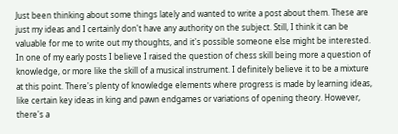Just been thinking about some things lately and wanted to write a post about them. These are just my ideas and I certainly don't have any authority on the subject. Still, I think it can be valuable for me to write out my thoughts, and it's possible someone else might be interested. In one of my early posts I believe I raised the question of chess skill being more a question of knowledge, or more like the skill of a musical instrument. I definitely believe it to be a mixture at this point. There's plenty of knowledge elements where progress is made by learning ideas, like certain key ideas in king and pawn endgames or variations of opening theory. However, there's a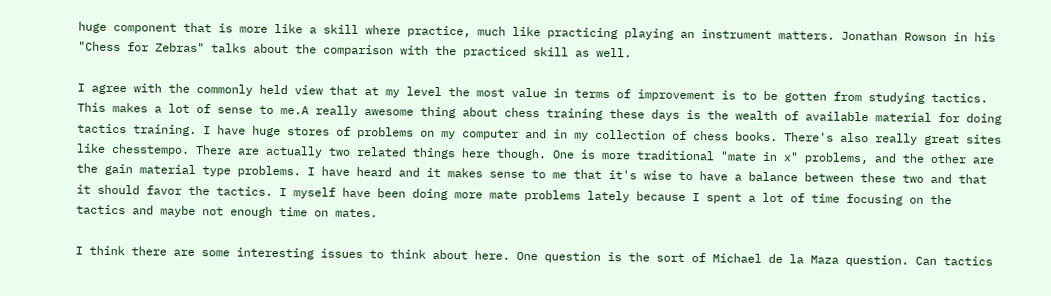huge component that is more like a skill where practice, much like practicing playing an instrument matters. Jonathan Rowson in his "Chess for Zebras" talks about the comparison with the practiced skill as well.

I agree with the commonly held view that at my level the most value in terms of improvement is to be gotten from studying tactics. This makes a lot of sense to me.A really awesome thing about chess training these days is the wealth of available material for doing tactics training. I have huge stores of problems on my computer and in my collection of chess books. There's also really great sites like chesstempo. There are actually two related things here though. One is more traditional "mate in x" problems, and the other are the gain material type problems. I have heard and it makes sense to me that it's wise to have a balance between these two and that it should favor the tactics. I myself have been doing more mate problems lately because I spent a lot of time focusing on the tactics and maybe not enough time on mates.

I think there are some interesting issues to think about here. One question is the sort of Michael de la Maza question. Can tactics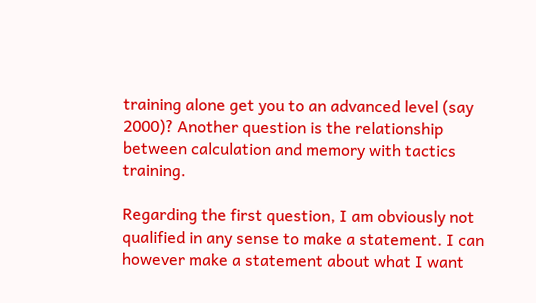training alone get you to an advanced level (say 2000)? Another question is the relationship between calculation and memory with tactics training.

Regarding the first question, I am obviously not qualified in any sense to make a statement. I can however make a statement about what I want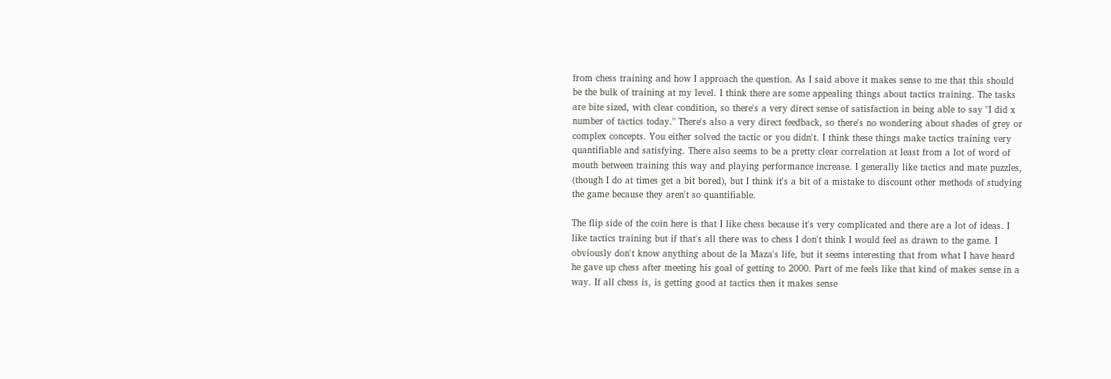from chess training and how I approach the question. As I said above it makes sense to me that this should be the bulk of training at my level. I think there are some appealing things about tactics training. The tasks are bite sized, with clear condition, so there's a very direct sense of satisfaction in being able to say "I did x number of tactics today." There's also a very direct feedback, so there's no wondering about shades of grey or complex concepts. You either solved the tactic or you didn't. I think these things make tactics training very quantifiable and satisfying. There also seems to be a pretty clear correlation at least from a lot of word of mouth between training this way and playing performance increase. I generally like tactics and mate puzzles, (though I do at times get a bit bored), but I think it's a bit of a mistake to discount other methods of studying the game because they aren't so quantifiable.

The flip side of the coin here is that I like chess because it's very complicated and there are a lot of ideas. I like tactics training but if that's all there was to chess I don't think I would feel as drawn to the game. I obviously don't know anything about de la Maza's life, but it seems interesting that from what I have heard he gave up chess after meeting his goal of getting to 2000. Part of me feels like that kind of makes sense in a way. If all chess is, is getting good at tactics then it makes sense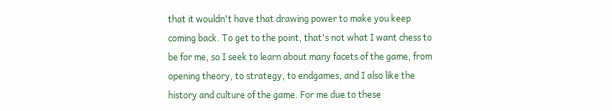that it wouldn't have that drawing power to make you keep coming back. To get to the point, that's not what I want chess to be for me, so I seek to learn about many facets of the game, from opening theory, to strategy, to endgames, and I also like the history and culture of the game. For me due to these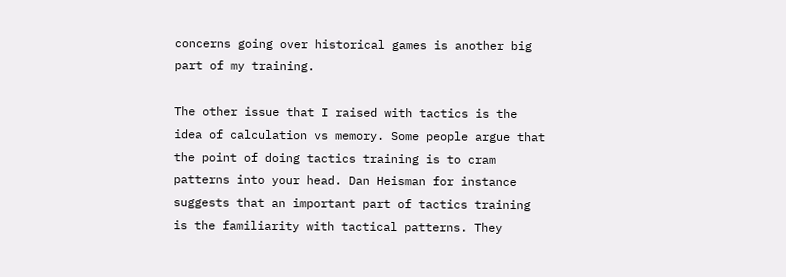concerns going over historical games is another big part of my training.

The other issue that I raised with tactics is the idea of calculation vs memory. Some people argue that the point of doing tactics training is to cram patterns into your head. Dan Heisman for instance suggests that an important part of tactics training is the familiarity with tactical patterns. They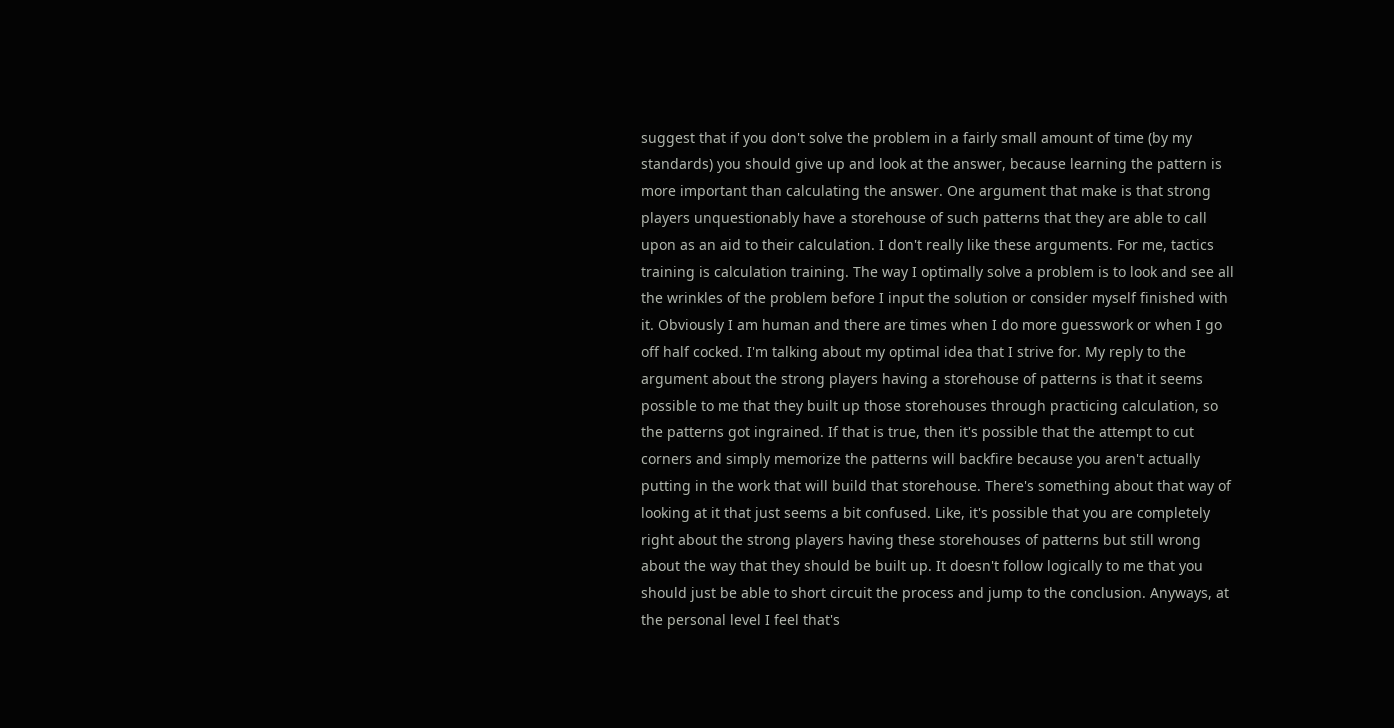suggest that if you don't solve the problem in a fairly small amount of time (by my standards) you should give up and look at the answer, because learning the pattern is more important than calculating the answer. One argument that make is that strong players unquestionably have a storehouse of such patterns that they are able to call upon as an aid to their calculation. I don't really like these arguments. For me, tactics training is calculation training. The way I optimally solve a problem is to look and see all the wrinkles of the problem before I input the solution or consider myself finished with it. Obviously I am human and there are times when I do more guesswork or when I go off half cocked. I'm talking about my optimal idea that I strive for. My reply to the argument about the strong players having a storehouse of patterns is that it seems possible to me that they built up those storehouses through practicing calculation, so the patterns got ingrained. If that is true, then it's possible that the attempt to cut corners and simply memorize the patterns will backfire because you aren't actually putting in the work that will build that storehouse. There's something about that way of looking at it that just seems a bit confused. Like, it's possible that you are completely right about the strong players having these storehouses of patterns but still wrong about the way that they should be built up. It doesn't follow logically to me that you should just be able to short circuit the process and jump to the conclusion. Anyways, at the personal level I feel that's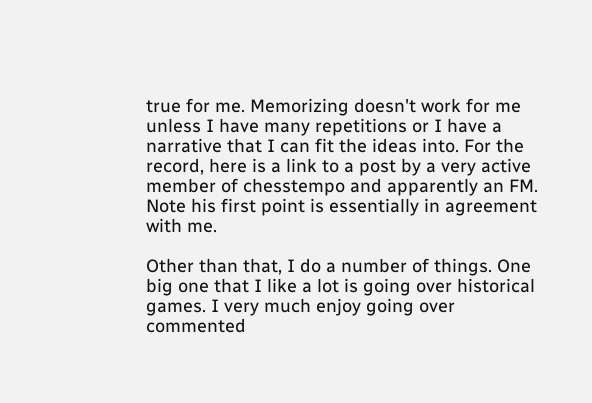true for me. Memorizing doesn't work for me unless I have many repetitions or I have a narrative that I can fit the ideas into. For the record, here is a link to a post by a very active member of chesstempo and apparently an FM. Note his first point is essentially in agreement with me.

Other than that, I do a number of things. One big one that I like a lot is going over historical games. I very much enjoy going over commented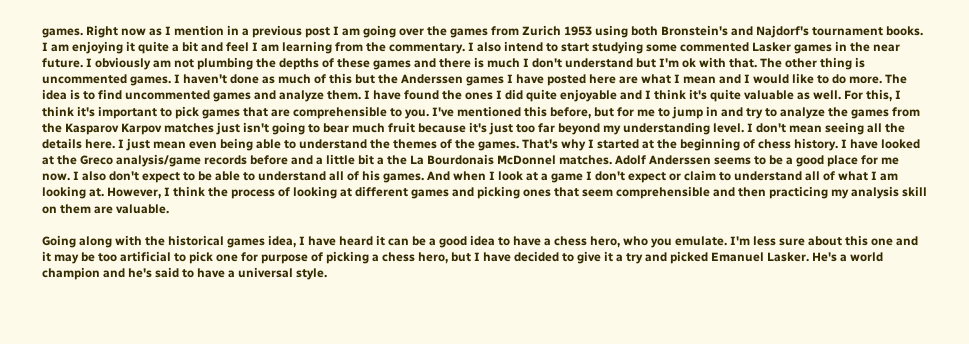games. Right now as I mention in a previous post I am going over the games from Zurich 1953 using both Bronstein's and Najdorf's tournament books. I am enjoying it quite a bit and feel I am learning from the commentary. I also intend to start studying some commented Lasker games in the near future. I obviously am not plumbing the depths of these games and there is much I don't understand but I'm ok with that. The other thing is uncommented games. I haven't done as much of this but the Anderssen games I have posted here are what I mean and I would like to do more. The idea is to find uncommented games and analyze them. I have found the ones I did quite enjoyable and I think it's quite valuable as well. For this, I think it's important to pick games that are comprehensible to you. I've mentioned this before, but for me to jump in and try to analyze the games from the Kasparov Karpov matches just isn't going to bear much fruit because it's just too far beyond my understanding level. I don't mean seeing all the details here. I just mean even being able to understand the themes of the games. That's why I started at the beginning of chess history. I have looked at the Greco analysis/game records before and a little bit a the La Bourdonais McDonnel matches. Adolf Anderssen seems to be a good place for me now. I also don't expect to be able to understand all of his games. And when I look at a game I don't expect or claim to understand all of what I am looking at. However, I think the process of looking at different games and picking ones that seem comprehensible and then practicing my analysis skill on them are valuable.

Going along with the historical games idea, I have heard it can be a good idea to have a chess hero, who you emulate. I'm less sure about this one and it may be too artificial to pick one for purpose of picking a chess hero, but I have decided to give it a try and picked Emanuel Lasker. He's a world champion and he's said to have a universal style.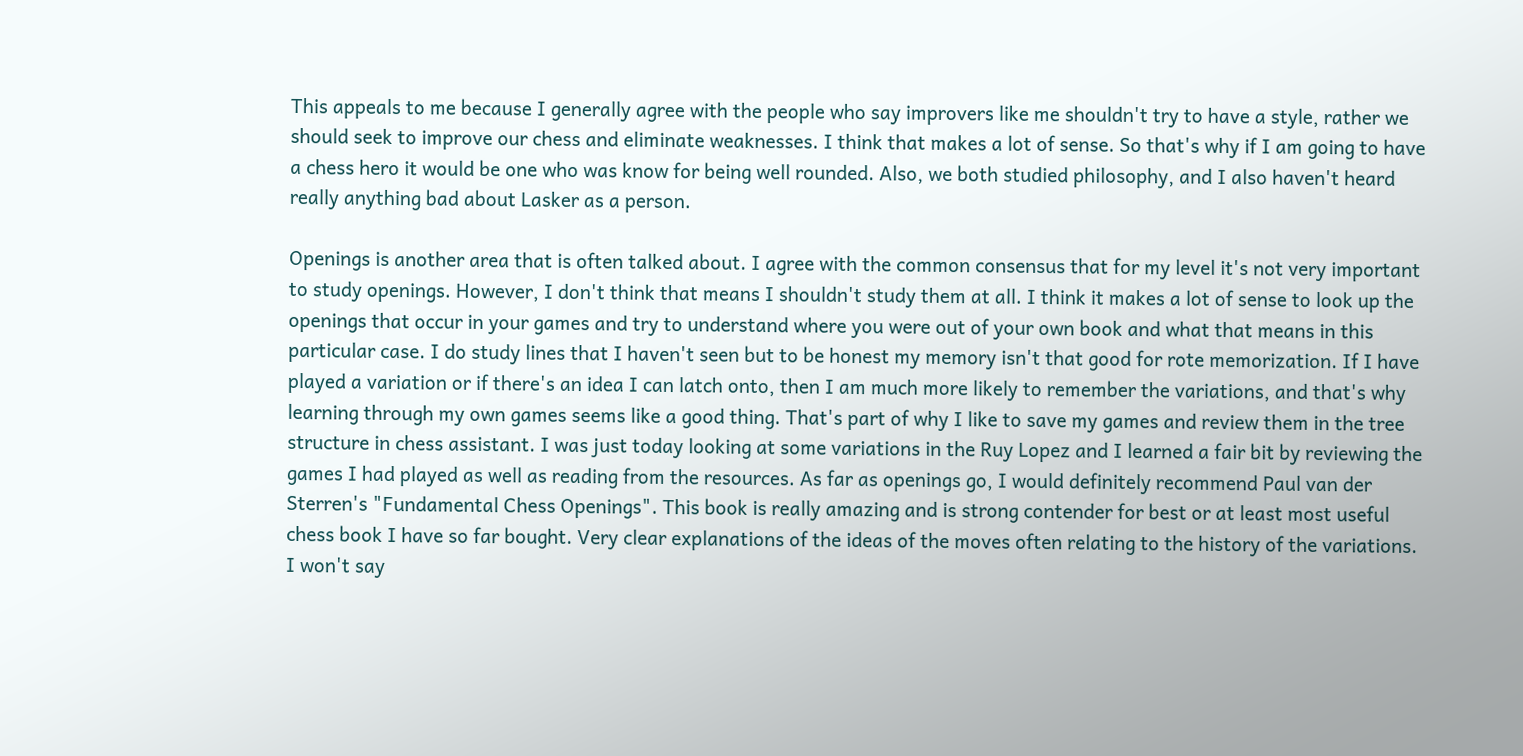This appeals to me because I generally agree with the people who say improvers like me shouldn't try to have a style, rather we should seek to improve our chess and eliminate weaknesses. I think that makes a lot of sense. So that's why if I am going to have a chess hero it would be one who was know for being well rounded. Also, we both studied philosophy, and I also haven't heard really anything bad about Lasker as a person.

Openings is another area that is often talked about. I agree with the common consensus that for my level it's not very important to study openings. However, I don't think that means I shouldn't study them at all. I think it makes a lot of sense to look up the openings that occur in your games and try to understand where you were out of your own book and what that means in this particular case. I do study lines that I haven't seen but to be honest my memory isn't that good for rote memorization. If I have played a variation or if there's an idea I can latch onto, then I am much more likely to remember the variations, and that's why learning through my own games seems like a good thing. That's part of why I like to save my games and review them in the tree structure in chess assistant. I was just today looking at some variations in the Ruy Lopez and I learned a fair bit by reviewing the games I had played as well as reading from the resources. As far as openings go, I would definitely recommend Paul van der Sterren's "Fundamental Chess Openings". This book is really amazing and is strong contender for best or at least most useful chess book I have so far bought. Very clear explanations of the ideas of the moves often relating to the history of the variations. I won't say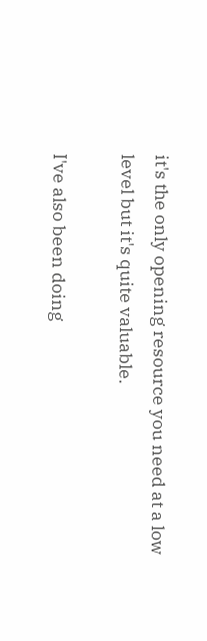it's the only opening resource you need at a low level but it's quite valuable.

I've also been doing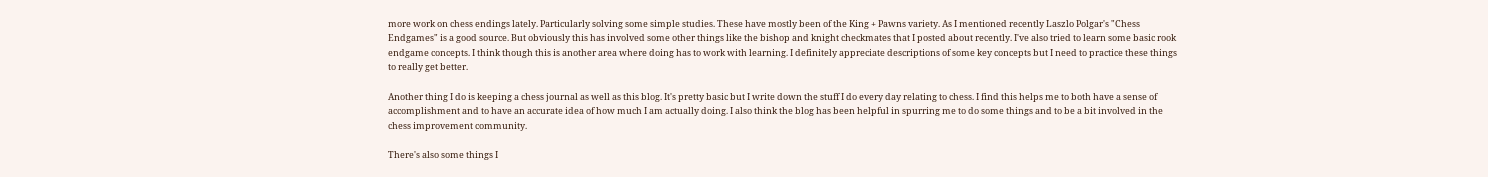more work on chess endings lately. Particularly solving some simple studies. These have mostly been of the King + Pawns variety. As I mentioned recently Laszlo Polgar's "Chess Endgames" is a good source. But obviously this has involved some other things like the bishop and knight checkmates that I posted about recently. I've also tried to learn some basic rook endgame concepts. I think though this is another area where doing has to work with learning. I definitely appreciate descriptions of some key concepts but I need to practice these things to really get better.

Another thing I do is keeping a chess journal as well as this blog. It's pretty basic but I write down the stuff I do every day relating to chess. I find this helps me to both have a sense of accomplishment and to have an accurate idea of how much I am actually doing. I also think the blog has been helpful in spurring me to do some things and to be a bit involved in the chess improvement community.

There's also some things I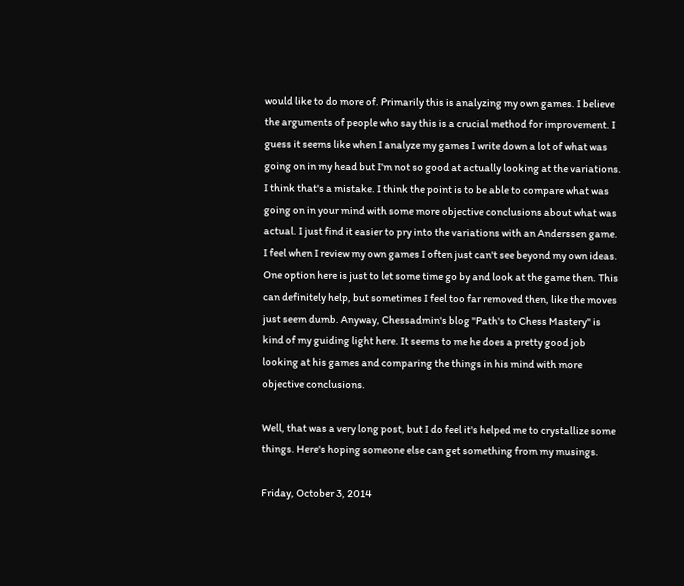would like to do more of. Primarily this is analyzing my own games. I believe the arguments of people who say this is a crucial method for improvement. I guess it seems like when I analyze my games I write down a lot of what was going on in my head but I'm not so good at actually looking at the variations. I think that's a mistake. I think the point is to be able to compare what was going on in your mind with some more objective conclusions about what was actual. I just find it easier to pry into the variations with an Anderssen game. I feel when I review my own games I often just can't see beyond my own ideas. One option here is just to let some time go by and look at the game then. This can definitely help, but sometimes I feel too far removed then, like the moves just seem dumb. Anyway, Chessadmin's blog "Path's to Chess Mastery" is kind of my guiding light here. It seems to me he does a pretty good job looking at his games and comparing the things in his mind with more objective conclusions.

Well, that was a very long post, but I do feel it's helped me to crystallize some things. Here's hoping someone else can get something from my musings.

Friday, October 3, 2014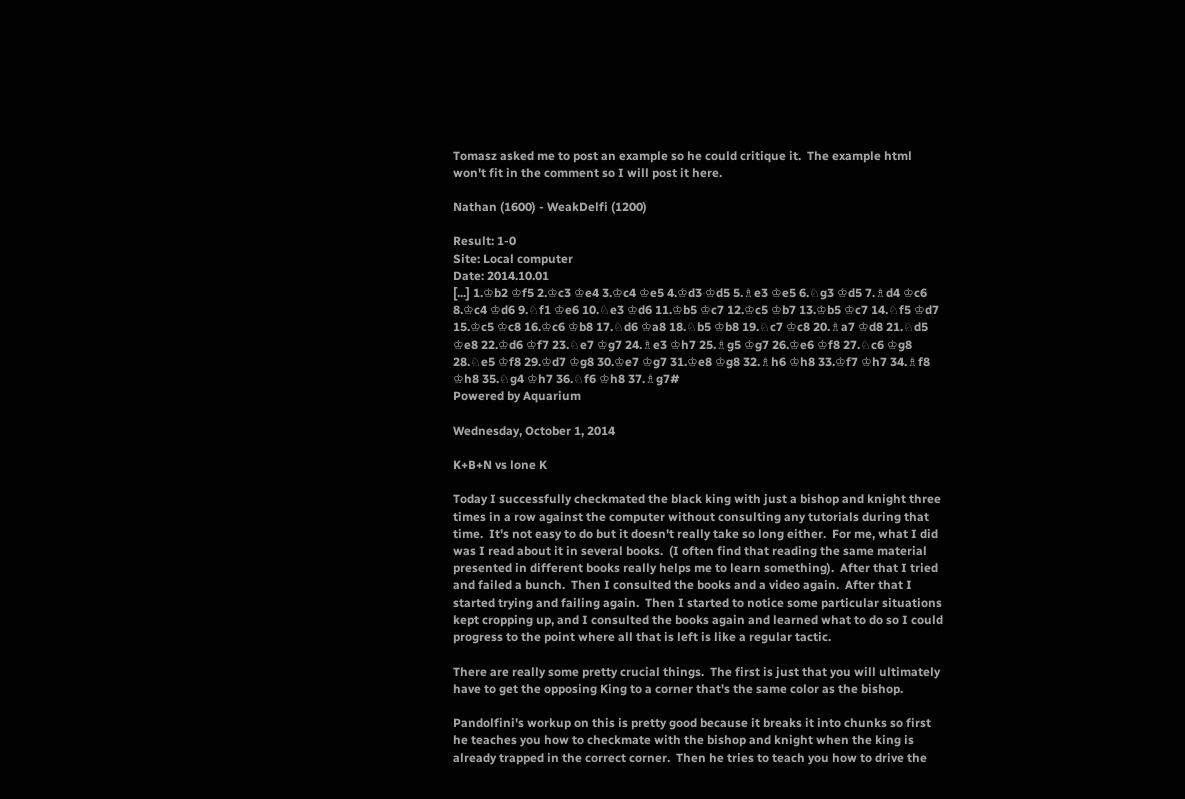Tomasz asked me to post an example so he could critique it.  The example html won't fit in the comment so I will post it here.

Nathan (1600) - WeakDelfi (1200)

Result: 1-0
Site: Local computer
Date: 2014.10.01
[...] 1.♔b2 ♔f5 2.♔c3 ♔e4 3.♔c4 ♔e5 4.♔d3 ♔d5 5.♗e3 ♔e5 6.♘g3 ♔d5 7.♗d4 ♔c6 8.♔c4 ♔d6 9.♘f1 ♔e6 10.♘e3 ♔d6 11.♔b5 ♔c7 12.♔c5 ♔b7 13.♔b5 ♔c7 14.♘f5 ♔d7 15.♔c5 ♔c8 16.♔c6 ♔b8 17.♘d6 ♔a8 18.♘b5 ♔b8 19.♘c7 ♔c8 20.♗a7 ♔d8 21.♘d5 ♔e8 22.♔d6 ♔f7 23.♘e7 ♔g7 24.♗e3 ♔h7 25.♗g5 ♔g7 26.♔e6 ♔f8 27.♘c6 ♔g8 28.♘e5 ♔f8 29.♔d7 ♔g8 30.♔e7 ♔g7 31.♔e8 ♔g8 32.♗h6 ♔h8 33.♔f7 ♔h7 34.♗f8 ♔h8 35.♘g4 ♔h7 36.♘f6 ♔h8 37.♗g7#
Powered by Aquarium

Wednesday, October 1, 2014

K+B+N vs lone K

Today I successfully checkmated the black king with just a bishop and knight three times in a row against the computer without consulting any tutorials during that time.  It's not easy to do but it doesn't really take so long either.  For me, what I did was I read about it in several books.  (I often find that reading the same material presented in different books really helps me to learn something).  After that I tried and failed a bunch.  Then I consulted the books and a video again.  After that I started trying and failing again.  Then I started to notice some particular situations kept cropping up, and I consulted the books again and learned what to do so I could progress to the point where all that is left is like a regular tactic.

There are really some pretty crucial things.  The first is just that you will ultimately have to get the opposing King to a corner that's the same color as the bishop.

Pandolfini's workup on this is pretty good because it breaks it into chunks so first he teaches you how to checkmate with the bishop and knight when the king is already trapped in the correct corner.  Then he tries to teach you how to drive the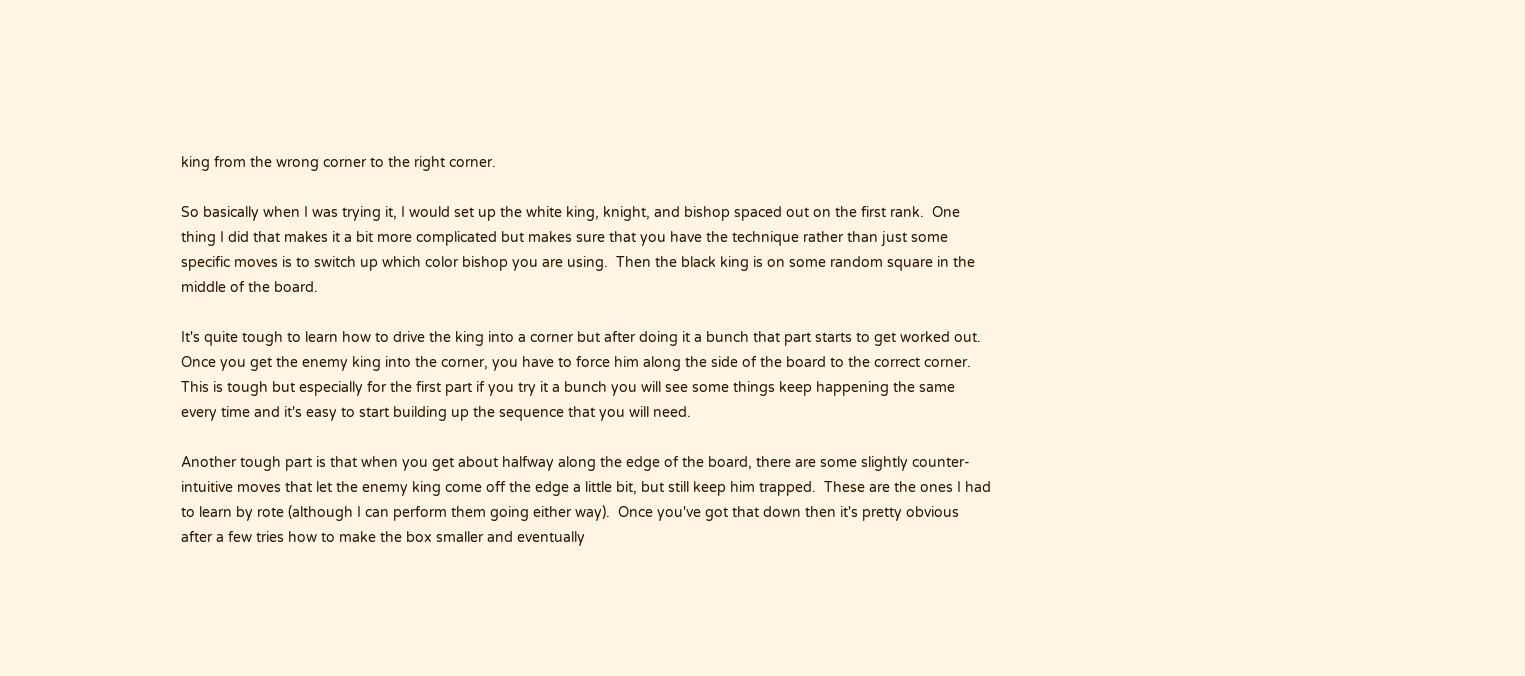king from the wrong corner to the right corner.

So basically when I was trying it, I would set up the white king, knight, and bishop spaced out on the first rank.  One thing I did that makes it a bit more complicated but makes sure that you have the technique rather than just some specific moves is to switch up which color bishop you are using.  Then the black king is on some random square in the middle of the board.

It's quite tough to learn how to drive the king into a corner but after doing it a bunch that part starts to get worked out.  Once you get the enemy king into the corner, you have to force him along the side of the board to the correct corner.  This is tough but especially for the first part if you try it a bunch you will see some things keep happening the same every time and it's easy to start building up the sequence that you will need.

Another tough part is that when you get about halfway along the edge of the board, there are some slightly counter-intuitive moves that let the enemy king come off the edge a little bit, but still keep him trapped.  These are the ones I had to learn by rote (although I can perform them going either way).  Once you've got that down then it's pretty obvious after a few tries how to make the box smaller and eventually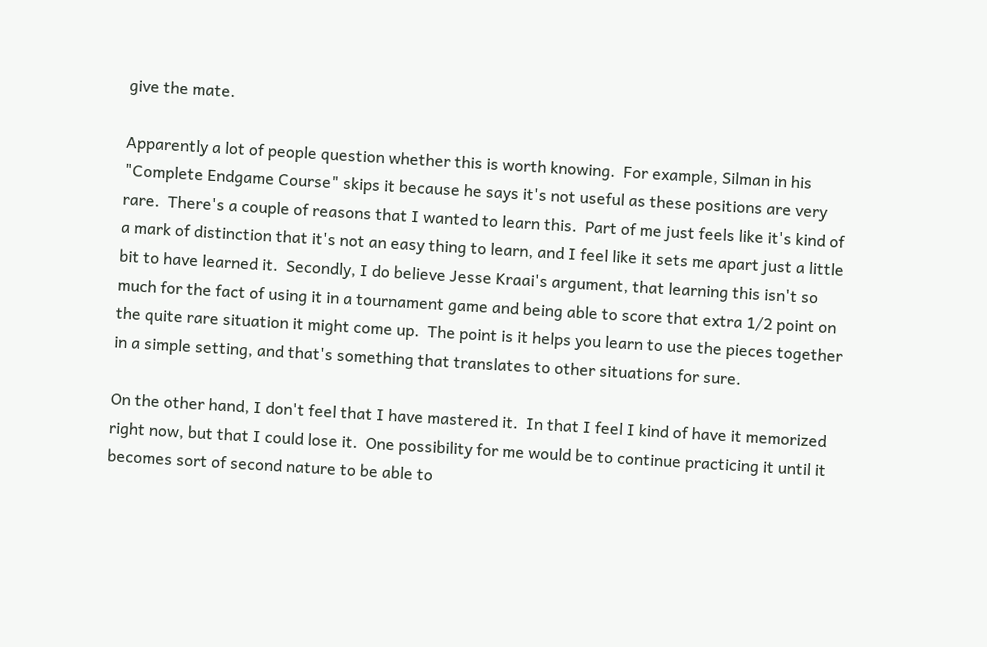give the mate.

Apparently a lot of people question whether this is worth knowing.  For example, Silman in his "Complete Endgame Course" skips it because he says it's not useful as these positions are very rare.  There's a couple of reasons that I wanted to learn this.  Part of me just feels like it's kind of a mark of distinction that it's not an easy thing to learn, and I feel like it sets me apart just a little bit to have learned it.  Secondly, I do believe Jesse Kraai's argument, that learning this isn't so much for the fact of using it in a tournament game and being able to score that extra 1/2 point on the quite rare situation it might come up.  The point is it helps you learn to use the pieces together in a simple setting, and that's something that translates to other situations for sure.

On the other hand, I don't feel that I have mastered it.  In that I feel I kind of have it memorized right now, but that I could lose it.  One possibility for me would be to continue practicing it until it becomes sort of second nature to be able to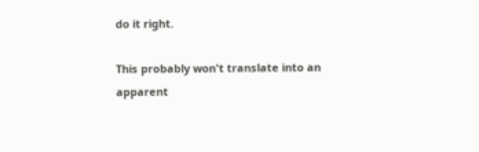do it right.

This probably won't translate into an apparent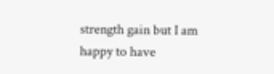strength gain but I am happy to have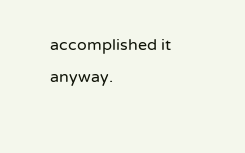accomplished it anyway.